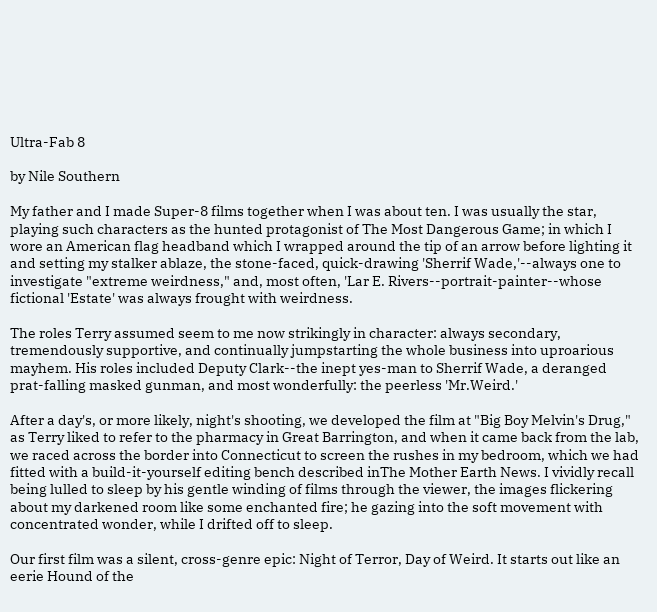Ultra-Fab 8

by Nile Southern

My father and I made Super-8 films together when I was about ten. I was usually the star, playing such characters as the hunted protagonist of The Most Dangerous Game; in which I wore an American flag headband which I wrapped around the tip of an arrow before lighting it and setting my stalker ablaze, the stone-faced, quick-drawing 'Sherrif Wade,'--always one to investigate "extreme weirdness," and, most often, 'Lar E. Rivers--portrait-painter--whose fictional 'Estate' was always frought with weirdness.

The roles Terry assumed seem to me now strikingly in character: always secondary, tremendously supportive, and continually jumpstarting the whole business into uproarious mayhem. His roles included Deputy Clark--the inept yes-man to Sherrif Wade, a deranged prat-falling masked gunman, and most wonderfully: the peerless 'Mr.Weird.'

After a day's, or more likely, night's shooting, we developed the film at "Big Boy Melvin's Drug," as Terry liked to refer to the pharmacy in Great Barrington, and when it came back from the lab, we raced across the border into Connecticut to screen the rushes in my bedroom, which we had fitted with a build-it-yourself editing bench described inThe Mother Earth News. I vividly recall being lulled to sleep by his gentle winding of films through the viewer, the images flickering about my darkened room like some enchanted fire; he gazing into the soft movement with concentrated wonder, while I drifted off to sleep.

Our first film was a silent, cross-genre epic: Night of Terror, Day of Weird. It starts out like an eerie Hound of the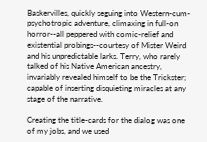Baskervilles, quickly seguing into Western-cum-psychotropic adventure, climaxing in full-on horror--all peppered with comic-relief and existential probings--courtesy of Mister Weird and his unpredictable larks. Terry, who rarely talked of his Native American ancestry, invariably revealed himself to be the Trickster; capable of inserting disquieting miracles at any stage of the narrative.

Creating the title-cards for the dialog was one of my jobs, and we used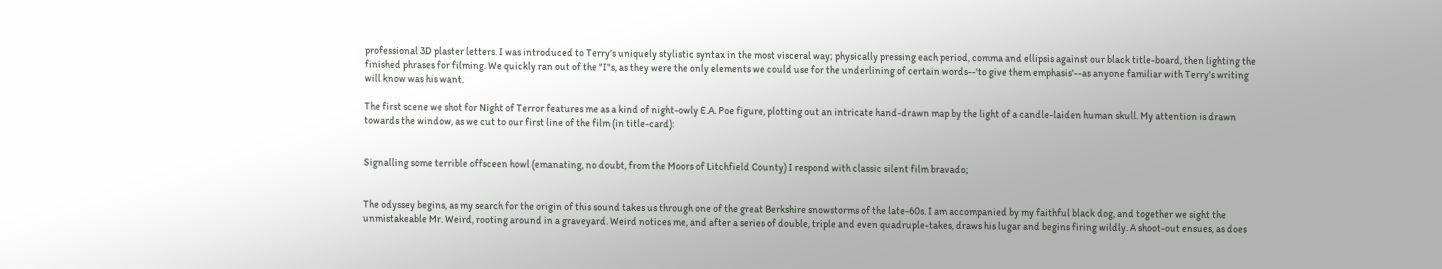professional 3D plaster letters. I was introduced to Terry's uniquely stylistic syntax in the most visceral way; physically pressing each period, comma and ellipsis against our black title-board, then lighting the finished phrases for filming. We quickly ran out of the "I"s, as they were the only elements we could use for the underlining of certain words--'to give them emphasis'--as anyone familiar with Terry's writing will know was his want.

The first scene we shot for Night of Terror features me as a kind of night-owly E.A. Poe figure, plotting out an intricate hand-drawn map by the light of a candle-laiden human skull. My attention is drawn towards the window, as we cut to our first line of the film (in title-card):


Signalling some terrible offsceen howl (emanating, no doubt, from the Moors of Litchfield County) I respond with classic silent film bravado;


The odyssey begins, as my search for the origin of this sound takes us through one of the great Berkshire snowstorms of the late-60s. I am accompanied by my faithful black dog, and together we sight the unmistakeable Mr. Weird, rooting around in a graveyard. Weird notices me, and after a series of double, triple and even quadruple-takes, draws his lugar and begins firing wildly. A shoot-out ensues, as does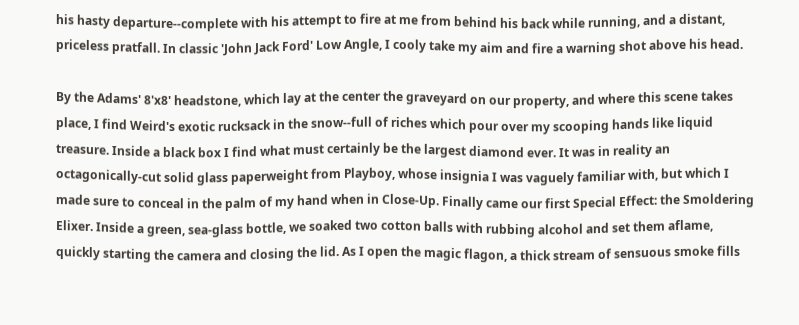his hasty departure--complete with his attempt to fire at me from behind his back while running, and a distant, priceless pratfall. In classic 'John Jack Ford' Low Angle, I cooly take my aim and fire a warning shot above his head.

By the Adams' 8'x8' headstone, which lay at the center the graveyard on our property, and where this scene takes place, I find Weird's exotic rucksack in the snow--full of riches which pour over my scooping hands like liquid treasure. Inside a black box I find what must certainly be the largest diamond ever. It was in reality an octagonically-cut solid glass paperweight from Playboy, whose insignia I was vaguely familiar with, but which I made sure to conceal in the palm of my hand when in Close-Up. Finally came our first Special Effect: the Smoldering Elixer. Inside a green, sea-glass bottle, we soaked two cotton balls with rubbing alcohol and set them aflame, quickly starting the camera and closing the lid. As I open the magic flagon, a thick stream of sensuous smoke fills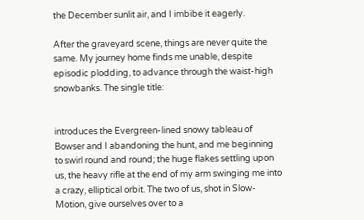the December sunlit air, and I imbibe it eagerly.

After the graveyard scene, things are never quite the same. My journey home finds me unable, despite episodic plodding, to advance through the waist-high snowbanks. The single title:


introduces the Evergreen-lined snowy tableau of Bowser and I abandoning the hunt, and me beginning to swirl round and round; the huge flakes settling upon us, the heavy rifle at the end of my arm swinging me into a crazy, elliptical orbit. The two of us, shot in Slow-Motion, give ourselves over to a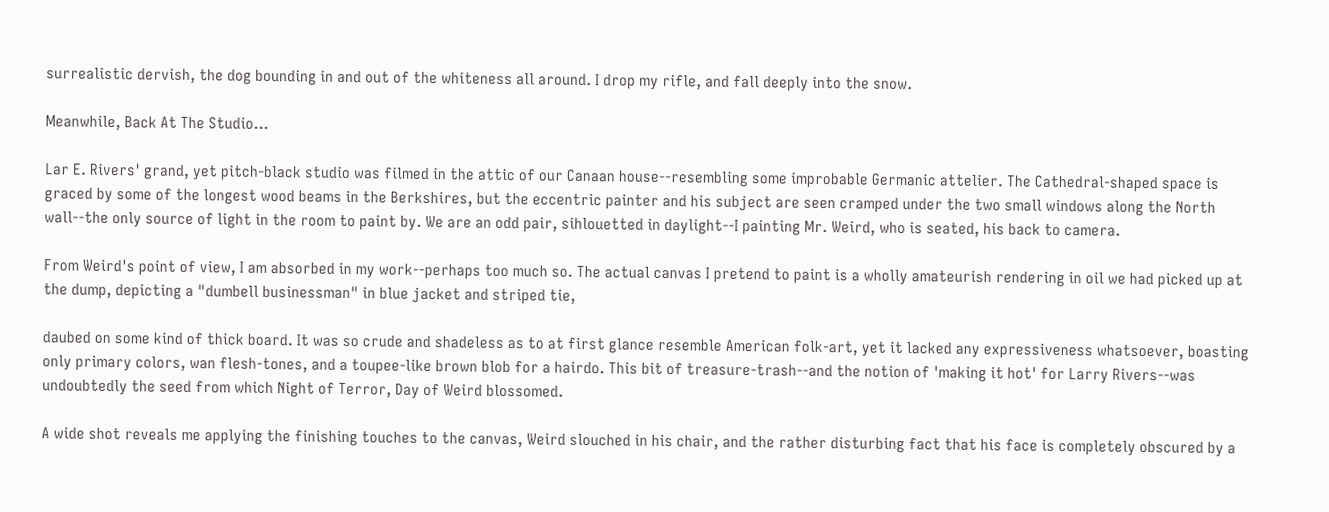surrealistic dervish, the dog bounding in and out of the whiteness all around. I drop my rifle, and fall deeply into the snow.

Meanwhile, Back At The Studio...

Lar E. Rivers' grand, yet pitch-black studio was filmed in the attic of our Canaan house--resembling some improbable Germanic attelier. The Cathedral-shaped space is graced by some of the longest wood beams in the Berkshires, but the eccentric painter and his subject are seen cramped under the two small windows along the North wall--the only source of light in the room to paint by. We are an odd pair, sihlouetted in daylight--I painting Mr. Weird, who is seated, his back to camera.

From Weird's point of view, I am absorbed in my work--perhaps too much so. The actual canvas I pretend to paint is a wholly amateurish rendering in oil we had picked up at the dump, depicting a "dumbell businessman" in blue jacket and striped tie,

daubed on some kind of thick board. It was so crude and shadeless as to at first glance resemble American folk-art, yet it lacked any expressiveness whatsoever, boasting only primary colors, wan flesh-tones, and a toupee-like brown blob for a hairdo. This bit of treasure-trash--and the notion of 'making it hot' for Larry Rivers--was undoubtedly the seed from which Night of Terror, Day of Weird blossomed.

A wide shot reveals me applying the finishing touches to the canvas, Weird slouched in his chair, and the rather disturbing fact that his face is completely obscured by a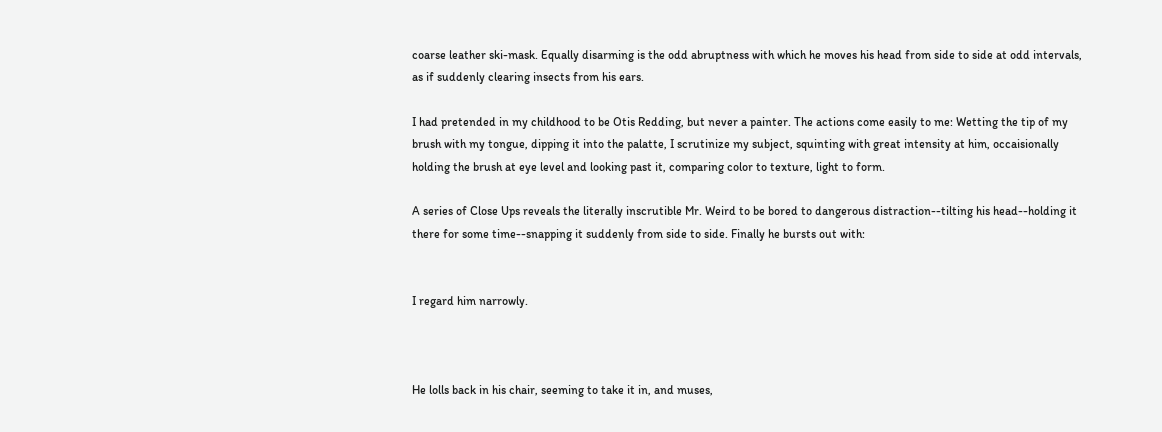coarse leather ski-mask. Equally disarming is the odd abruptness with which he moves his head from side to side at odd intervals, as if suddenly clearing insects from his ears.

I had pretended in my childhood to be Otis Redding, but never a painter. The actions come easily to me: Wetting the tip of my brush with my tongue, dipping it into the palatte, I scrutinize my subject, squinting with great intensity at him, occaisionally holding the brush at eye level and looking past it, comparing color to texture, light to form.

A series of Close Ups reveals the literally inscrutible Mr. Weird to be bored to dangerous distraction--tilting his head--holding it there for some time--snapping it suddenly from side to side. Finally he bursts out with:


I regard him narrowly.



He lolls back in his chair, seeming to take it in, and muses,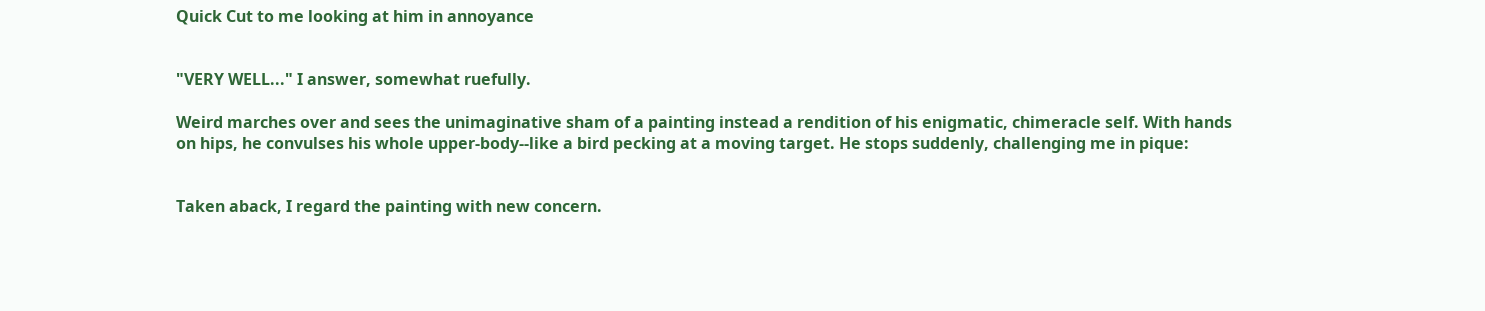Quick Cut to me looking at him in annoyance


"VERY WELL..." I answer, somewhat ruefully.

Weird marches over and sees the unimaginative sham of a painting instead a rendition of his enigmatic, chimeracle self. With hands on hips, he convulses his whole upper-body--like a bird pecking at a moving target. He stops suddenly, challenging me in pique:


Taken aback, I regard the painting with new concern.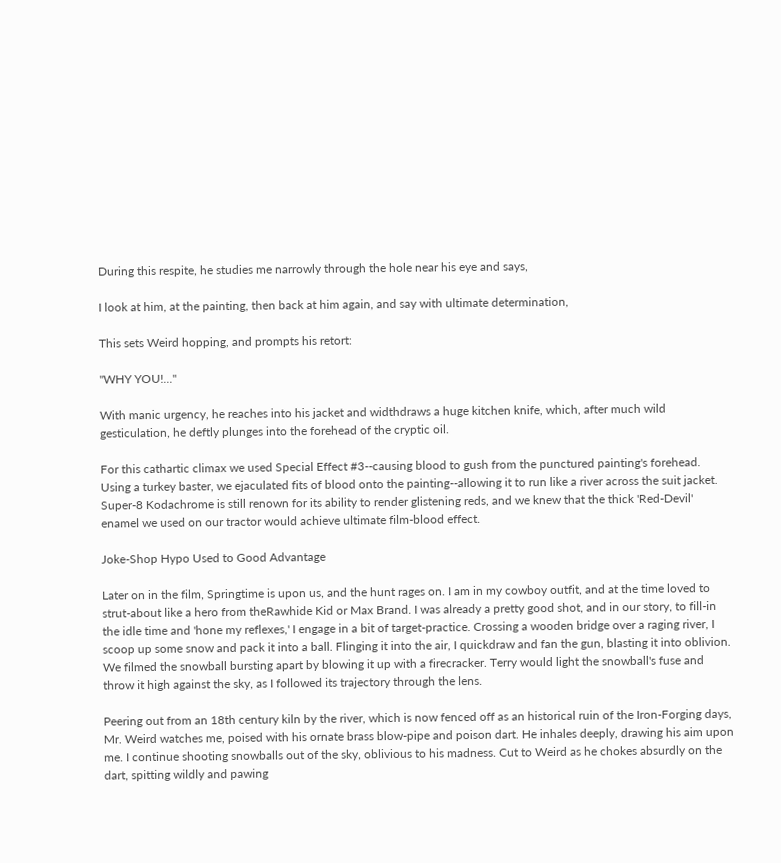During this respite, he studies me narrowly through the hole near his eye and says,

I look at him, at the painting, then back at him again, and say with ultimate determination,

This sets Weird hopping, and prompts his retort:

"WHY YOU!..."

With manic urgency, he reaches into his jacket and widthdraws a huge kitchen knife, which, after much wild gesticulation, he deftly plunges into the forehead of the cryptic oil.

For this cathartic climax we used Special Effect #3--causing blood to gush from the punctured painting's forehead. Using a turkey baster, we ejaculated fits of blood onto the painting--allowing it to run like a river across the suit jacket. Super-8 Kodachrome is still renown for its ability to render glistening reds, and we knew that the thick 'Red-Devil' enamel we used on our tractor would achieve ultimate film-blood effect.

Joke-Shop Hypo Used to Good Advantage

Later on in the film, Springtime is upon us, and the hunt rages on. I am in my cowboy outfit, and at the time loved to strut-about like a hero from theRawhide Kid or Max Brand. I was already a pretty good shot, and in our story, to fill-in the idle time and 'hone my reflexes,' I engage in a bit of target-practice. Crossing a wooden bridge over a raging river, I scoop up some snow and pack it into a ball. Flinging it into the air, I quickdraw and fan the gun, blasting it into oblivion. We filmed the snowball bursting apart by blowing it up with a firecracker. Terry would light the snowball's fuse and throw it high against the sky, as I followed its trajectory through the lens.

Peering out from an 18th century kiln by the river, which is now fenced off as an historical ruin of the Iron-Forging days, Mr. Weird watches me, poised with his ornate brass blow-pipe and poison dart. He inhales deeply, drawing his aim upon me. I continue shooting snowballs out of the sky, oblivious to his madness. Cut to Weird as he chokes absurdly on the dart, spitting wildly and pawing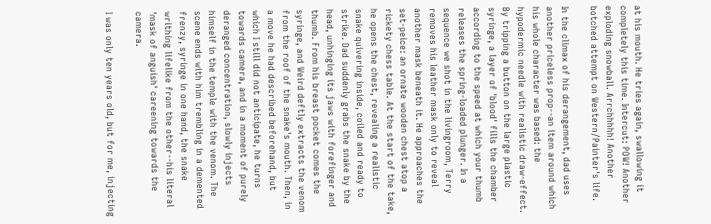at his mouth. He tries again, swallowing it completely this time. Intercut: POW! Another exploding snowball. Arrchhhhh! Another botched attempt on Western/Painter's life.

In the climax of his derangement, dad uses another priceless prop--an item around which his whole character was based: the hypodermic needle with realistic draw-effect. By tripping a button on the large plastic syringe, a layer of 'blood' fills the chamber according to the speed at which your thumb releases the spring-loaded plunger. In a sequence we shot in the livingroom, Terry removes his leather mask only to reveal another mask beneath it. He approaches the set-peice: an ornate wooden chest atop a rickety chess table. At the start of the take, he opens the chest, revealing a realistic snake quivering inside, coiled and ready to strike. Dad suddenly grabs the snake by the head, unhinging its jaws with forefinger and thumb. From his breast pocket comes the syringe, and Weird deftly extracts the venom from the roof of the snake's mouth. Then, in a move he had described beforehand, but which I still did not anticipate, he turns towards camera, and in a moment of purely deranged concentration, slowly injects himself in the temple with the venom. The scene ends with him trembling in a demented frenzy, syringe in one hand, the snake writhing lifelike from the other--his literal 'mask of anguish' careening towards the camera.

I was only ten years old, but for me, injecting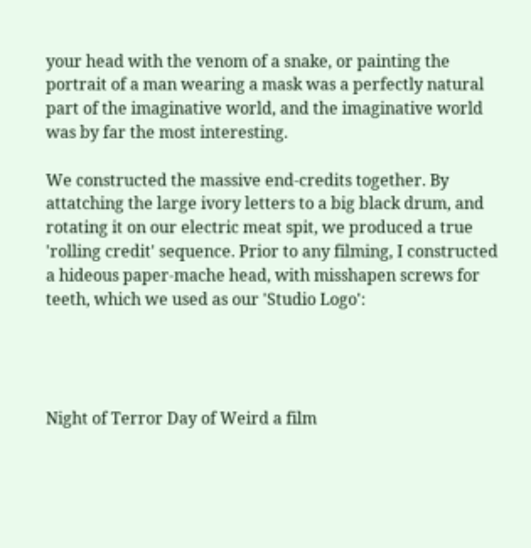your head with the venom of a snake, or painting the portrait of a man wearing a mask was a perfectly natural part of the imaginative world, and the imaginative world was by far the most interesting.

We constructed the massive end-credits together. By attatching the large ivory letters to a big black drum, and rotating it on our electric meat spit, we produced a true 'rolling credit' sequence. Prior to any filming, I constructed a hideous paper-mache head, with misshapen screws for teeth, which we used as our 'Studio Logo':




Night of Terror Day of Weird a film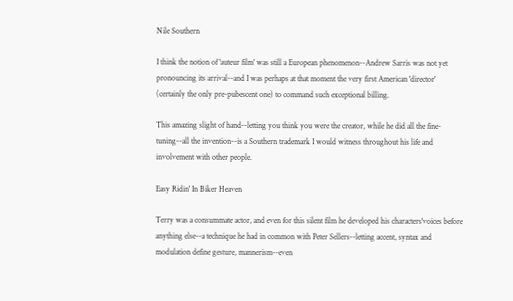Nile Southern

I think the notion of 'auteur film' was still a European phenomenon--Andrew Sarris was not yet pronouncing its arrival--and I was perhaps at that moment the very first American 'director' (certainly the only pre-pubescent one) to command such exceptional billing.

This amazing slight of hand--letting you think you were the creator, while he did all the fine-tuning--all the invention--is a Southern trademark I would witness throughout his life and involvement with other people.

Easy Ridin' In Biker Heaven

Terry was a consummate actor, and even for this silent film he developed his characters'voices before anything else--a technique he had in common with Peter Sellers--letting accent, syntax and modulation define gesture, mannerism--even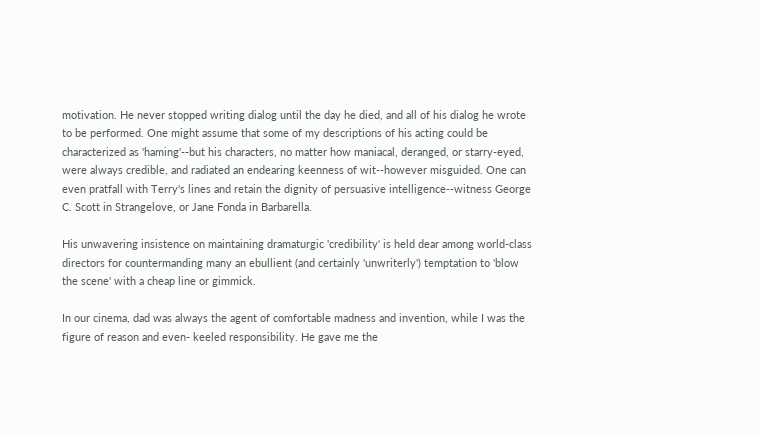motivation. He never stopped writing dialog until the day he died, and all of his dialog he wrote to be performed. One might assume that some of my descriptions of his acting could be characterized as 'haming'--but his characters, no matter how maniacal, deranged, or starry-eyed, were always credible, and radiated an endearing keenness of wit--however misguided. One can even pratfall with Terry's lines and retain the dignity of persuasive intelligence--witness George C. Scott in Strangelove, or Jane Fonda in Barbarella.

His unwavering insistence on maintaining dramaturgic 'credibility' is held dear among world-class directors for countermanding many an ebullient (and certainly 'unwriterly') temptation to 'blow the scene' with a cheap line or gimmick.

In our cinema, dad was always the agent of comfortable madness and invention, while I was the figure of reason and even- keeled responsibility. He gave me the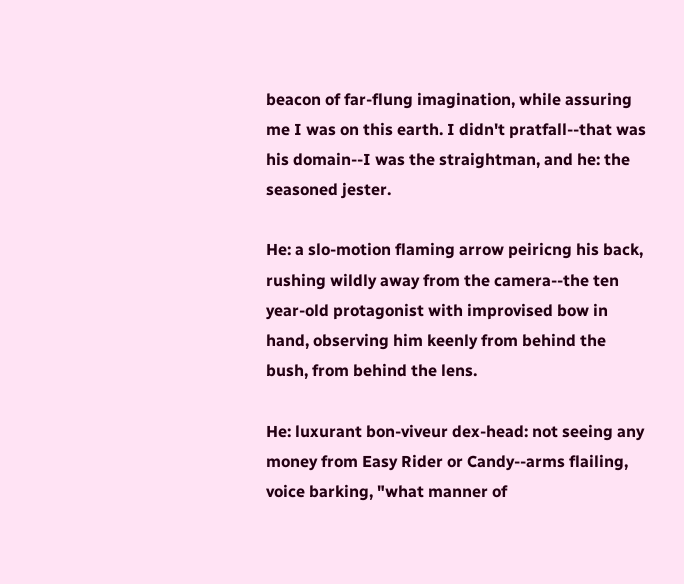beacon of far-flung imagination, while assuring me I was on this earth. I didn't pratfall--that was his domain--I was the straightman, and he: the seasoned jester.

He: a slo-motion flaming arrow peiricng his back, rushing wildly away from the camera--the ten year-old protagonist with improvised bow in hand, observing him keenly from behind the bush, from behind the lens.

He: luxurant bon-viveur dex-head: not seeing any money from Easy Rider or Candy--arms flailing, voice barking, "what manner of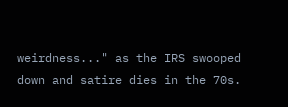weirdness..." as the IRS swooped down and satire dies in the 70s.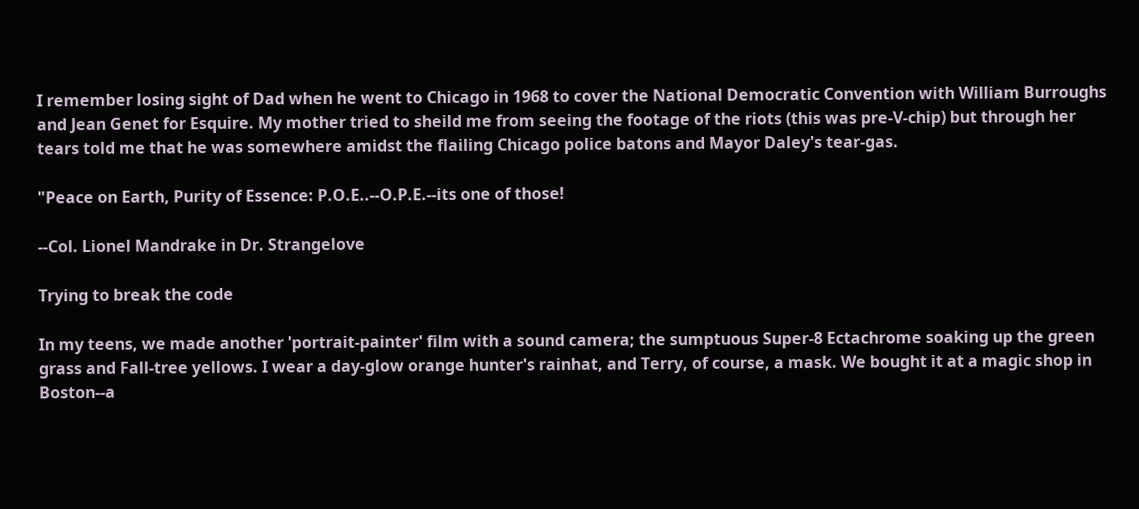I remember losing sight of Dad when he went to Chicago in 1968 to cover the National Democratic Convention with William Burroughs and Jean Genet for Esquire. My mother tried to sheild me from seeing the footage of the riots (this was pre-V-chip) but through her tears told me that he was somewhere amidst the flailing Chicago police batons and Mayor Daley's tear-gas.

"Peace on Earth, Purity of Essence: P.O.E..--O.P.E.--its one of those!

--Col. Lionel Mandrake in Dr. Strangelove

Trying to break the code

In my teens, we made another 'portrait-painter' film with a sound camera; the sumptuous Super-8 Ectachrome soaking up the green grass and Fall-tree yellows. I wear a day-glow orange hunter's rainhat, and Terry, of course, a mask. We bought it at a magic shop in Boston--a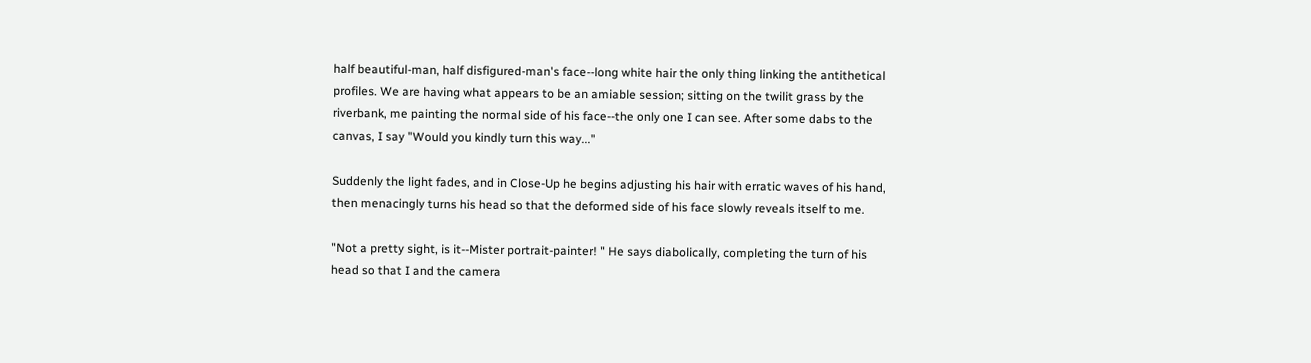half beautiful-man, half disfigured-man's face--long white hair the only thing linking the antithetical profiles. We are having what appears to be an amiable session; sitting on the twilit grass by the riverbank, me painting the normal side of his face--the only one I can see. After some dabs to the canvas, I say "Would you kindly turn this way..."

Suddenly the light fades, and in Close-Up he begins adjusting his hair with erratic waves of his hand, then menacingly turns his head so that the deformed side of his face slowly reveals itself to me.

"Not a pretty sight, is it--Mister portrait-painter! " He says diabolically, completing the turn of his head so that I and the camera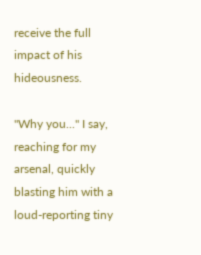receive the full impact of his hideousness.

"Why you..." I say, reaching for my arsenal, quickly blasting him with a loud-reporting tiny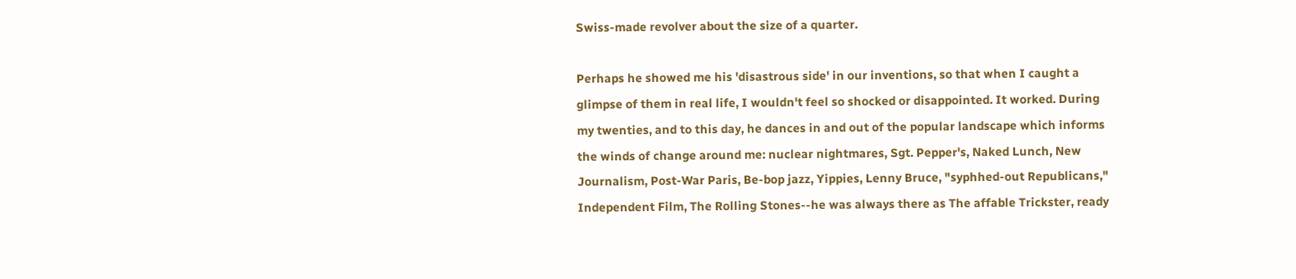Swiss-made revolver about the size of a quarter.

Perhaps he showed me his 'disastrous side' in our inventions, so that when I caught a glimpse of them in real life, I wouldn't feel so shocked or disappointed. It worked. During my twenties, and to this day, he dances in and out of the popular landscape which informs the winds of change around me: nuclear nightmares, Sgt. Pepper's, Naked Lunch, New Journalism, Post-War Paris, Be-bop jazz, Yippies, Lenny Bruce, "syphhed-out Republicans," Independent Film, The Rolling Stones--he was always there as The affable Trickster, ready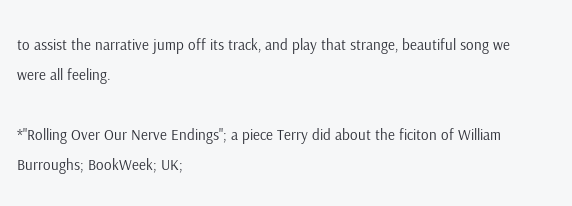to assist the narrative jump off its track, and play that strange, beautiful song we were all feeling.

*"Rolling Over Our Nerve Endings"; a piece Terry did about the ficiton of William Burroughs; BookWeek; UK;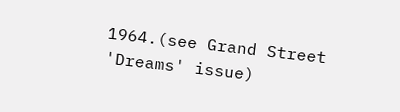1964.(see Grand Street 'Dreams' issue)